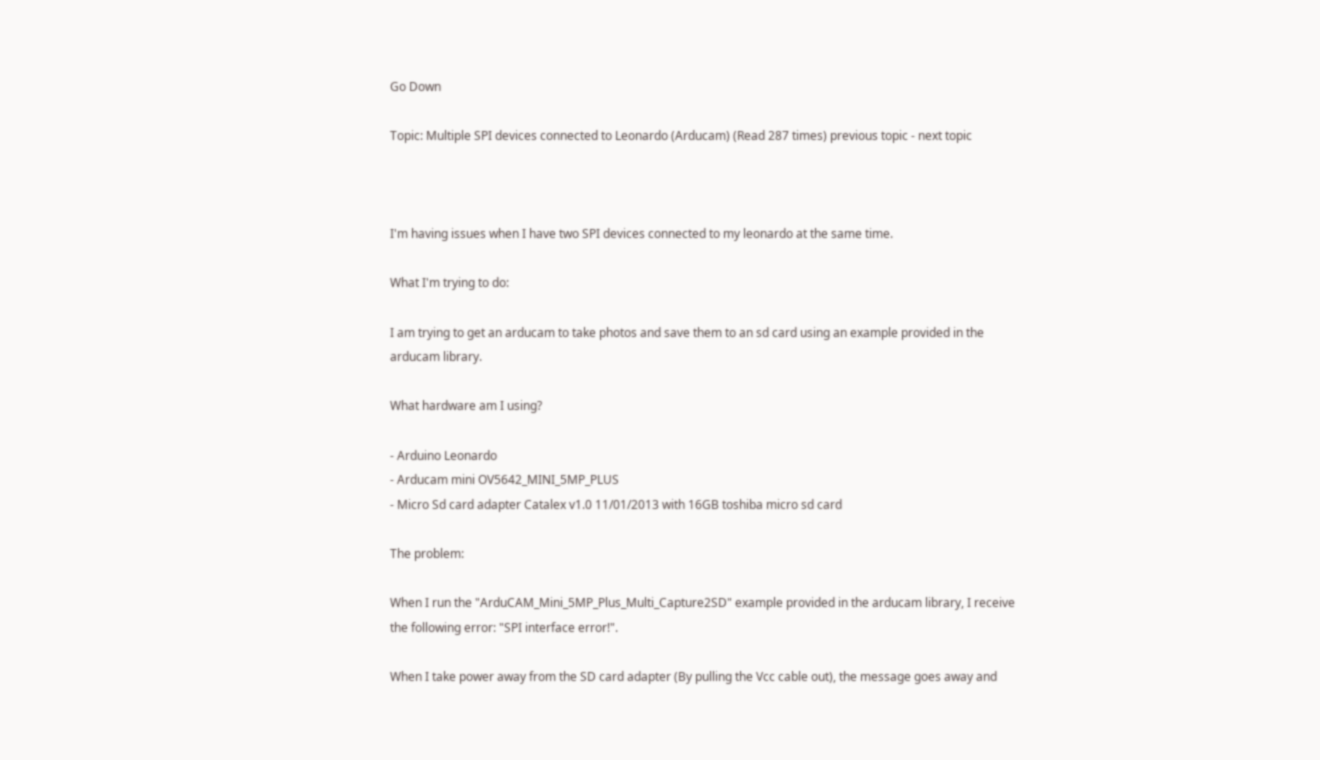Go Down

Topic: Multiple SPI devices connected to Leonardo (Arducam) (Read 287 times) previous topic - next topic



I'm having issues when I have two SPI devices connected to my leonardo at the same time.

What I'm trying to do:

I am trying to get an arducam to take photos and save them to an sd card using an example provided in the arducam library.

What hardware am I using?

- Arduino Leonardo
- Arducam mini OV5642_MINI_5MP_PLUS
- Micro Sd card adapter Catalex v1.0 11/01/2013 with 16GB toshiba micro sd card

The problem:

When I run the "ArduCAM_Mini_5MP_Plus_Multi_Capture2SD" example provided in the arducam library, I receive the following error: "SPI interface error!".

When I take power away from the SD card adapter (By pulling the Vcc cable out), the message goes away and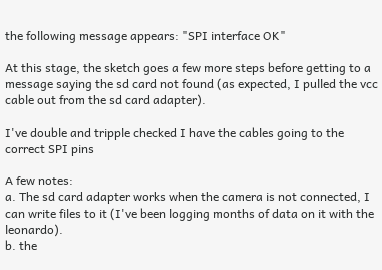the following message appears: "SPI interface OK"

At this stage, the sketch goes a few more steps before getting to a message saying the sd card not found (as expected, I pulled the vcc cable out from the sd card adapter).

I've double and tripple checked I have the cables going to the correct SPI pins

A few notes:
a. The sd card adapter works when the camera is not connected, I can write files to it (I've been logging months of data on it with the leonardo).
b. the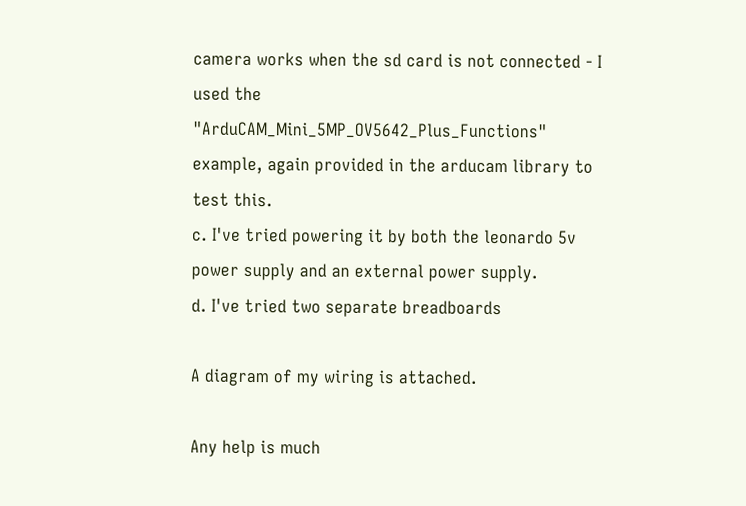camera works when the sd card is not connected - I used the "ArduCAM_Mini_5MP_OV5642_Plus_Functions" example, again provided in the arducam library to test this.
c. I've tried powering it by both the leonardo 5v power supply and an external power supply.
d. I've tried two separate breadboards

A diagram of my wiring is attached.

Any help is much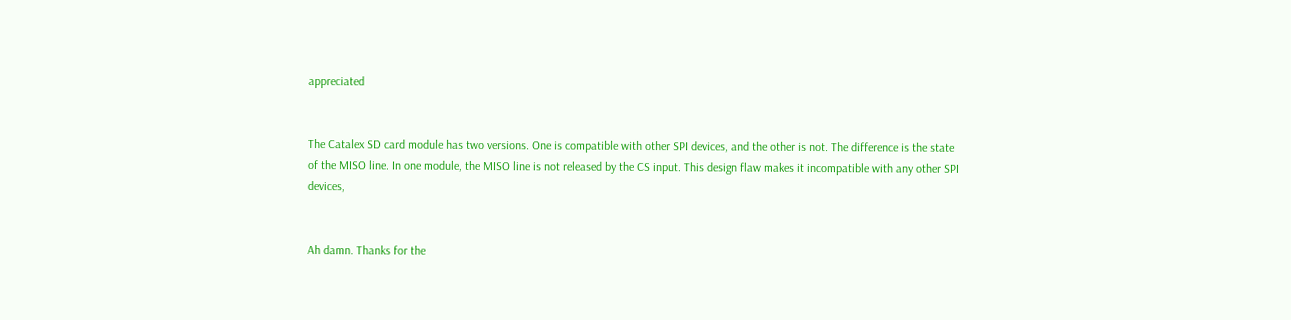appreciated


The Catalex SD card module has two versions. One is compatible with other SPI devices, and the other is not. The difference is the state of the MISO line. In one module, the MISO line is not released by the CS input. This design flaw makes it incompatible with any other SPI devices,


Ah damn. Thanks for the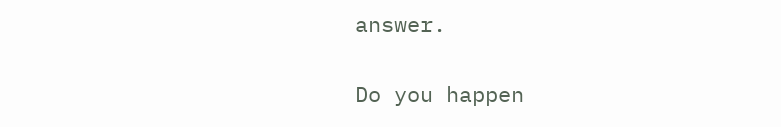answer.

Do you happen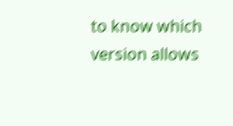to know which version allows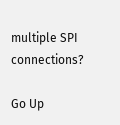multiple SPI connections?

Go Up